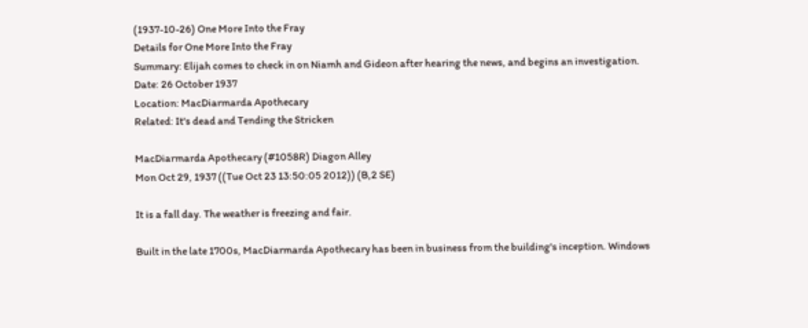(1937-10-26) One More Into the Fray
Details for One More Into the Fray
Summary: Elijah comes to check in on Niamh and Gideon after hearing the news, and begins an investigation.
Date: 26 October 1937
Location: MacDiarmarda Apothecary
Related: It's dead and Tending the Stricken

MacDiarmarda Apothecary (#1058R) Diagon Alley
Mon Oct 29, 1937 ((Tue Oct 23 13:50:05 2012)) (B,2 SE)

It is a fall day. The weather is freezing and fair.

Built in the late 1700s, MacDiarmarda Apothecary has been in business from the building's inception. Windows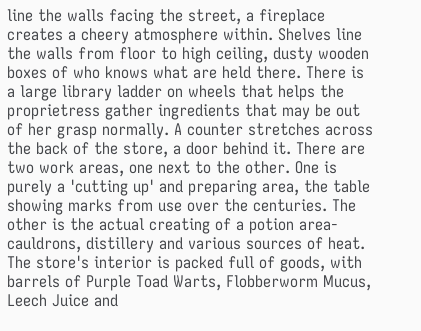line the walls facing the street, a fireplace creates a cheery atmosphere within. Shelves line the walls from floor to high ceiling, dusty wooden boxes of who knows what are held there. There is a large library ladder on wheels that helps the proprietress gather ingredients that may be out of her grasp normally. A counter stretches across the back of the store, a door behind it. There are two work areas, one next to the other. One is purely a 'cutting up' and preparing area, the table showing marks from use over the centuries. The other is the actual creating of a potion area- cauldrons, distillery and various sources of heat.
The store's interior is packed full of goods, with barrels of Purple Toad Warts, Flobberworm Mucus, Leech Juice and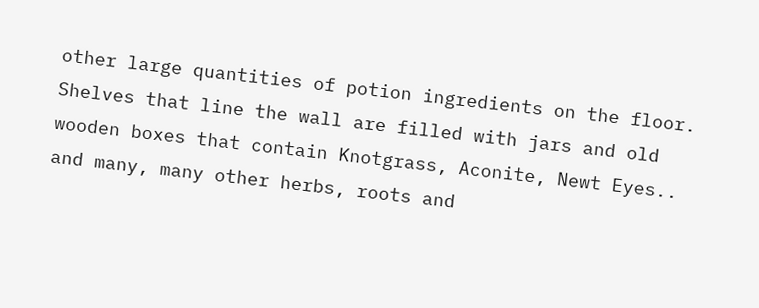other large quantities of potion ingredients on the floor. Shelves that line the wall are filled with jars and old wooden boxes that contain Knotgrass, Aconite, Newt Eyes.. and many, many other herbs, roots and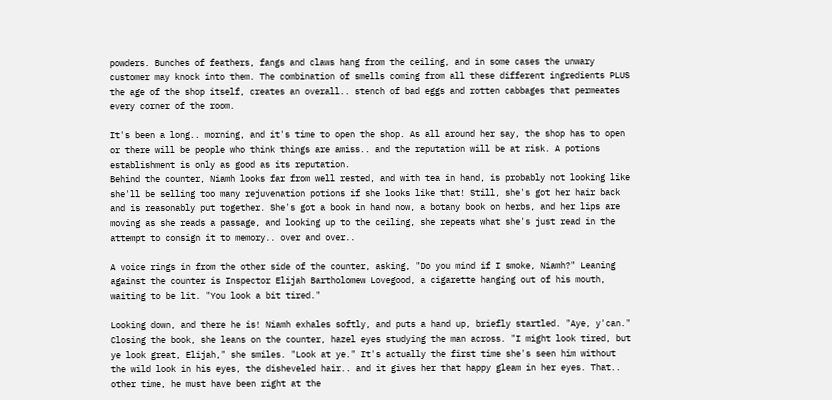powders. Bunches of feathers, fangs and claws hang from the ceiling, and in some cases the unwary customer may knock into them. The combination of smells coming from all these different ingredients PLUS the age of the shop itself, creates an overall.. stench of bad eggs and rotten cabbages that permeates every corner of the room.

It's been a long.. morning, and it's time to open the shop. As all around her say, the shop has to open or there will be people who think things are amiss.. and the reputation will be at risk. A potions establishment is only as good as its reputation.
Behind the counter, Niamh looks far from well rested, and with tea in hand, is probably not looking like she'll be selling too many rejuvenation potions if she looks like that! Still, she's got her hair back and is reasonably put together. She's got a book in hand now, a botany book on herbs, and her lips are moving as she reads a passage, and looking up to the ceiling, she repeats what she's just read in the attempt to consign it to memory.. over and over..

A voice rings in from the other side of the counter, asking, "Do you mind if I smoke, Niamh?" Leaning against the counter is Inspector Elijah Bartholomew Lovegood, a cigarette hanging out of his mouth, waiting to be lit. "You look a bit tired."

Looking down, and there he is! Niamh exhales softly, and puts a hand up, briefly startled. "Aye, y'can." Closing the book, she leans on the counter, hazel eyes studying the man across. "I might look tired, but ye look great, Elijah," she smiles. "Look at ye." It's actually the first time she's seen him without the wild look in his eyes, the disheveled hair.. and it gives her that happy gleam in her eyes. That.. other time, he must have been right at the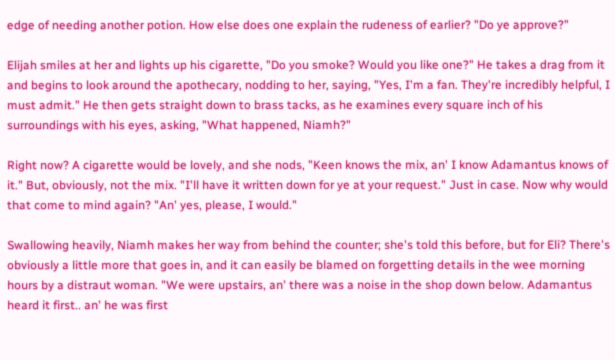edge of needing another potion. How else does one explain the rudeness of earlier? "Do ye approve?"

Elijah smiles at her and lights up his cigarette, "Do you smoke? Would you like one?" He takes a drag from it and begins to look around the apothecary, nodding to her, saying, "Yes, I'm a fan. They're incredibly helpful, I must admit." He then gets straight down to brass tacks, as he examines every square inch of his surroundings with his eyes, asking, "What happened, Niamh?"

Right now? A cigarette would be lovely, and she nods, "Keen knows the mix, an' I know Adamantus knows of it." But, obviously, not the mix. "I'll have it written down for ye at your request." Just in case. Now why would that come to mind again? "An' yes, please, I would."

Swallowing heavily, Niamh makes her way from behind the counter; she's told this before, but for Eli? There's obviously a little more that goes in, and it can easily be blamed on forgetting details in the wee morning hours by a distraut woman. "We were upstairs, an' there was a noise in the shop down below. Adamantus heard it first.. an' he was first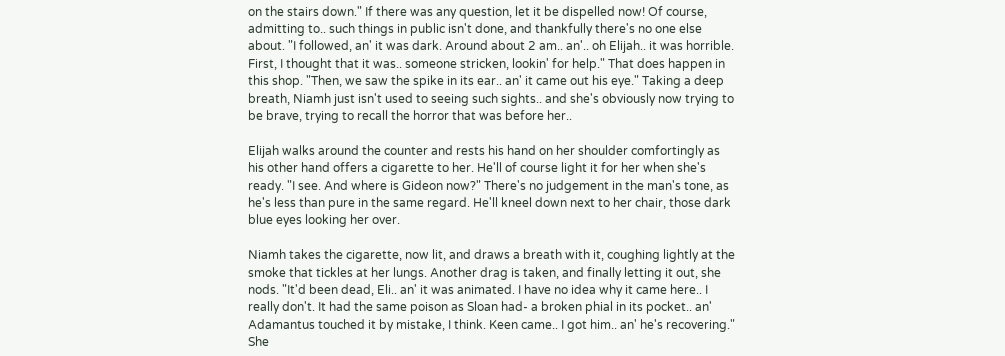on the stairs down." If there was any question, let it be dispelled now! Of course, admitting to.. such things in public isn't done, and thankfully there's no one else about. "I followed, an' it was dark. Around about 2 am.. an'.. oh Elijah.. it was horrible. First, I thought that it was.. someone stricken, lookin' for help." That does happen in this shop. "Then, we saw the spike in its ear.. an' it came out his eye." Taking a deep breath, Niamh just isn't used to seeing such sights.. and she's obviously now trying to be brave, trying to recall the horror that was before her..

Elijah walks around the counter and rests his hand on her shoulder comfortingly as his other hand offers a cigarette to her. He'll of course light it for her when she's ready. "I see. And where is Gideon now?" There's no judgement in the man's tone, as he's less than pure in the same regard. He'll kneel down next to her chair, those dark blue eyes looking her over.

Niamh takes the cigarette, now lit, and draws a breath with it, coughing lightly at the smoke that tickles at her lungs. Another drag is taken, and finally letting it out, she nods. "It'd been dead, Eli.. an' it was animated. I have no idea why it came here.. I really don't. It had the same poison as Sloan had- a broken phial in its pocket.. an' Adamantus touched it by mistake, I think. Keen came.. I got him.. an' he's recovering." She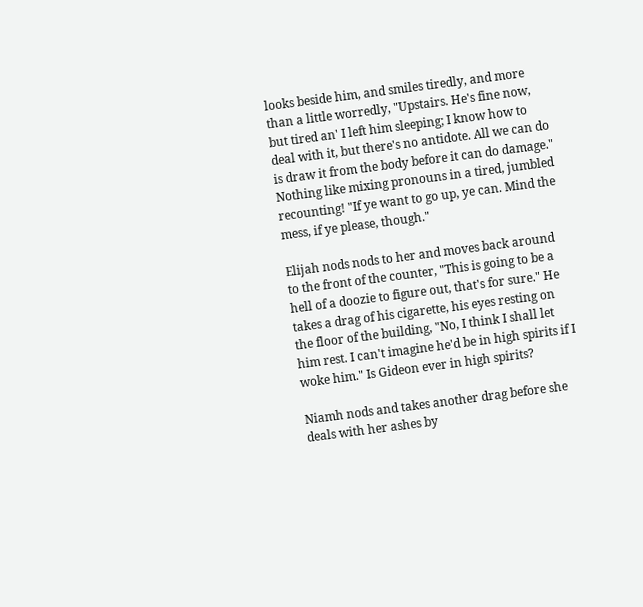looks beside him, and smiles tiredly, and more than a little worredly, "Upstairs. He's fine now, but tired an' I left him sleeping; I know how to deal with it, but there's no antidote. All we can do is draw it from the body before it can do damage." Nothing like mixing pronouns in a tired, jumbled recounting! "If ye want to go up, ye can. Mind the mess, if ye please, though."

Elijah nods nods to her and moves back around to the front of the counter, "This is going to be a hell of a doozie to figure out, that's for sure." He takes a drag of his cigarette, his eyes resting on the floor of the building, "No, I think I shall let him rest. I can't imagine he'd be in high spirits if I woke him." Is Gideon ever in high spirits?

Niamh nods and takes another drag before she deals with her ashes by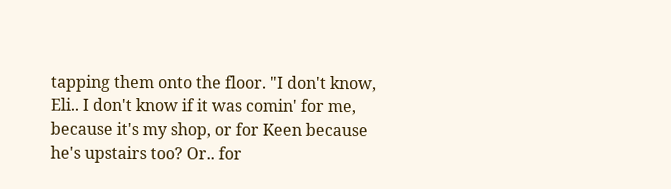tapping them onto the floor. "I don't know, Eli.. I don't know if it was comin' for me, because it's my shop, or for Keen because he's upstairs too? Or.. for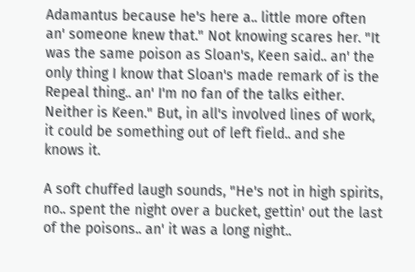Adamantus because he's here a.. little more often an' someone knew that." Not knowing scares her. "It was the same poison as Sloan's, Keen said.. an' the only thing I know that Sloan's made remark of is the Repeal thing.. an' I'm no fan of the talks either. Neither is Keen." But, in all's involved lines of work, it could be something out of left field.. and she knows it.

A soft chuffed laugh sounds, "He's not in high spirits, no.. spent the night over a bucket, gettin' out the last of the poisons.. an' it was a long night..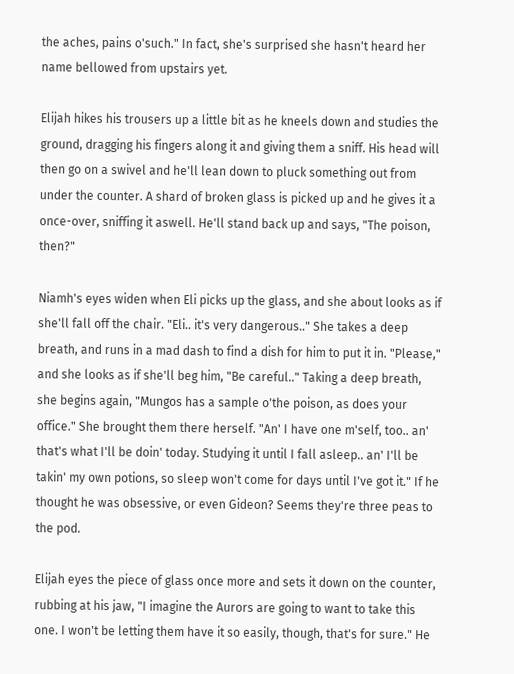the aches, pains o'such." In fact, she's surprised she hasn't heard her name bellowed from upstairs yet.

Elijah hikes his trousers up a little bit as he kneels down and studies the ground, dragging his fingers along it and giving them a sniff. His head will then go on a swivel and he'll lean down to pluck something out from under the counter. A shard of broken glass is picked up and he gives it a once-over, sniffing it aswell. He'll stand back up and says, "The poison, then?"

Niamh's eyes widen when Eli picks up the glass, and she about looks as if she'll fall off the chair. "Eli.. it's very dangerous.." She takes a deep breath, and runs in a mad dash to find a dish for him to put it in. "Please," and she looks as if she'll beg him, "Be careful.." Taking a deep breath, she begins again, "Mungos has a sample o'the poison, as does your office." She brought them there herself. "An' I have one m'self, too.. an' that's what I'll be doin' today. Studying it until I fall asleep.. an' I'll be takin' my own potions, so sleep won't come for days until I've got it." If he thought he was obsessive, or even Gideon? Seems they're three peas to the pod.

Elijah eyes the piece of glass once more and sets it down on the counter, rubbing at his jaw, "I imagine the Aurors are going to want to take this one. I won't be letting them have it so easily, though, that's for sure." He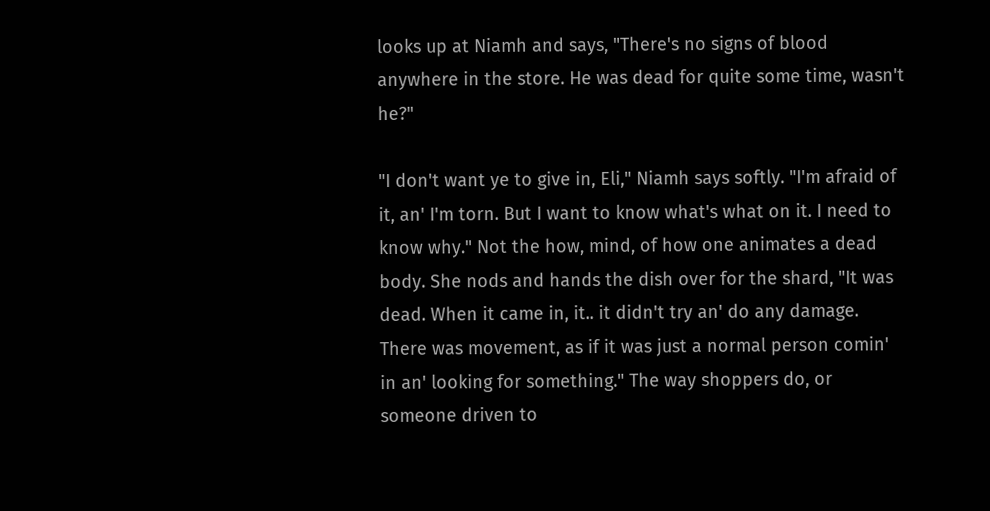looks up at Niamh and says, "There's no signs of blood anywhere in the store. He was dead for quite some time, wasn't he?"

"I don't want ye to give in, Eli," Niamh says softly. "I'm afraid of it, an' I'm torn. But I want to know what's what on it. I need to know why." Not the how, mind, of how one animates a dead body. She nods and hands the dish over for the shard, "It was dead. When it came in, it.. it didn't try an' do any damage. There was movement, as if it was just a normal person comin' in an' looking for something." The way shoppers do, or someone driven to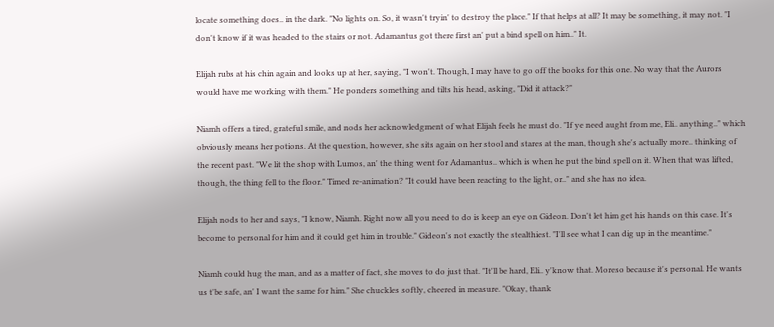locate something does.. in the dark. "No lights on. So, it wasn't tryin' to destroy the place." If that helps at all? It may be something, it may not. "I don't know if it was headed to the stairs or not. Adamantus got there first an' put a bind spell on him.." It.

Elijah rubs at his chin again and looks up at her, saying, "I won't. Though, I may have to go off the books for this one. No way that the Aurors would have me working with them." He ponders something and tilts his head, asking, "Did it attack?"

Niamh offers a tired, grateful smile, and nods her acknowledgment of what Elijah feels he must do. "If ye need aught from me, Eli.. anything.." which obviously means her potions. At the question, however, she sits again on her stool and stares at the man, though she's actually more.. thinking of the recent past. "We lit the shop with Lumos, an' the thing went for Adamantus.. which is when he put the bind spell on it. When that was lifted, though, the thing fell to the floor." Timed re-animation? "It could have been reacting to the light, or.." and she has no idea.

Elijah nods to her and says, "I know, Niamh. Right now all you need to do is keep an eye on Gideon. Don't let him get his hands on this case. It's become to personal for him and it could get him in trouble." Gideon's not exactly the stealthiest. "I'll see what I can dig up in the meantime."

Niamh could hug the man, and as a matter of fact, she moves to do just that. "It'll be hard, Eli.. y'know that. Moreso because it's personal. He wants us t'be safe, an' I want the same for him." She chuckles softly, cheered in measure. "Okay, thank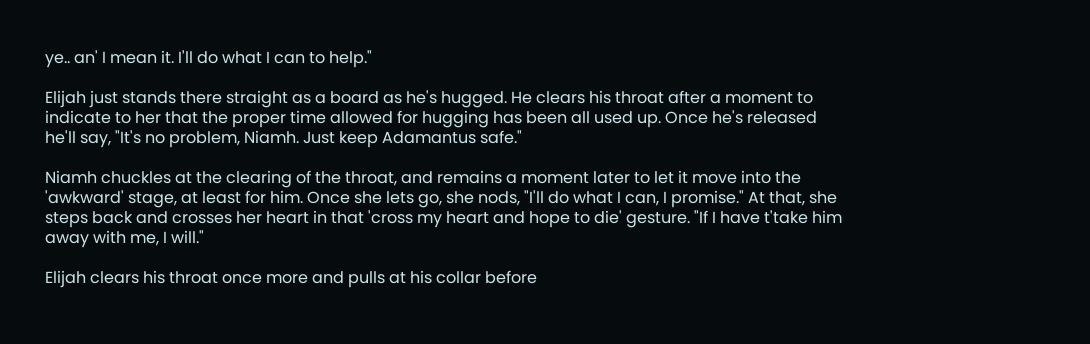ye.. an' I mean it. I'll do what I can to help."

Elijah just stands there straight as a board as he's hugged. He clears his throat after a moment to indicate to her that the proper time allowed for hugging has been all used up. Once he's released he'll say, "It's no problem, Niamh. Just keep Adamantus safe."

Niamh chuckles at the clearing of the throat, and remains a moment later to let it move into the 'awkward' stage, at least for him. Once she lets go, she nods, "I'll do what I can, I promise." At that, she steps back and crosses her heart in that 'cross my heart and hope to die' gesture. "If I have t'take him away with me, I will."

Elijah clears his throat once more and pulls at his collar before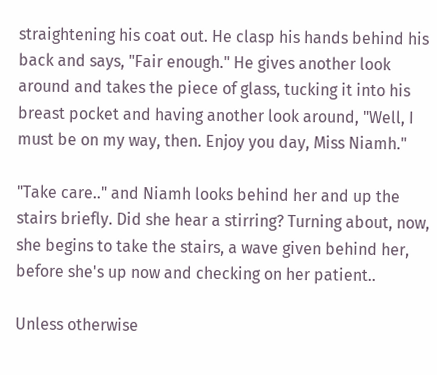straightening his coat out. He clasp his hands behind his back and says, "Fair enough." He gives another look around and takes the piece of glass, tucking it into his breast pocket and having another look around, "Well, I must be on my way, then. Enjoy you day, Miss Niamh."

"Take care.." and Niamh looks behind her and up the stairs briefly. Did she hear a stirring? Turning about, now, she begins to take the stairs, a wave given behind her, before she's up now and checking on her patient..

Unless otherwise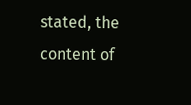stated, the content of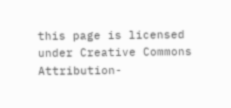this page is licensed under Creative Commons Attribution-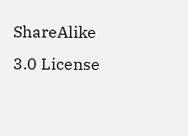ShareAlike 3.0 License